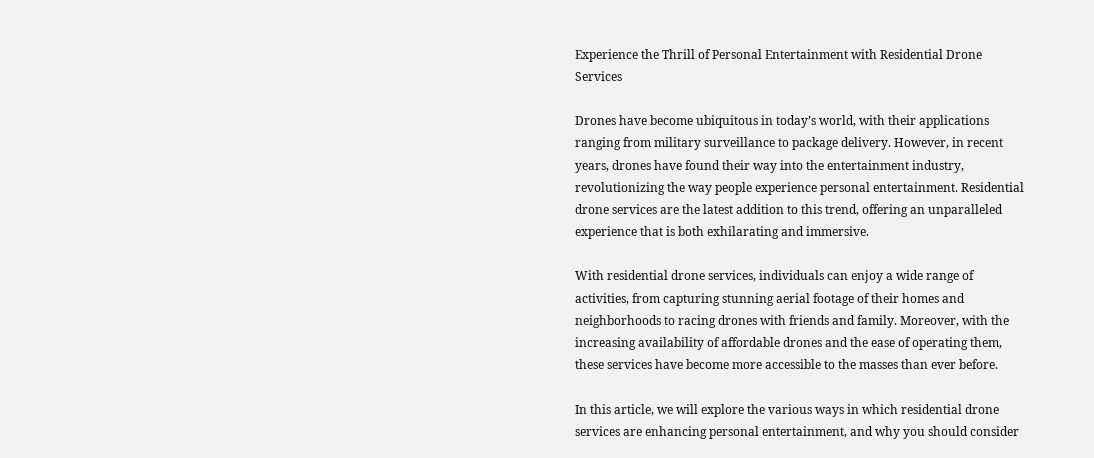Experience the Thrill of Personal Entertainment with Residential Drone Services

Drones have become ubiquitous in today’s world, with their applications ranging from military surveillance to package delivery. However, in recent years, drones have found their way into the entertainment industry, revolutionizing the way people experience personal entertainment. Residential drone services are the latest addition to this trend, offering an unparalleled experience that is both exhilarating and immersive.

With residential drone services, individuals can enjoy a wide range of activities, from capturing stunning aerial footage of their homes and neighborhoods to racing drones with friends and family. Moreover, with the increasing availability of affordable drones and the ease of operating them, these services have become more accessible to the masses than ever before.

In this article, we will explore the various ways in which residential drone services are enhancing personal entertainment, and why you should consider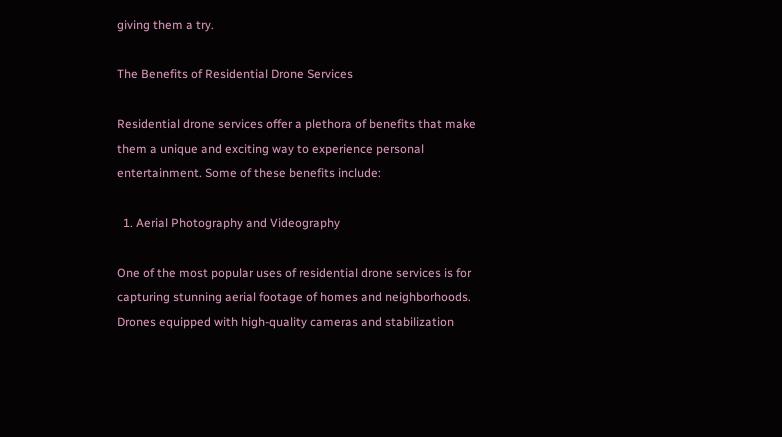giving them a try.

The Benefits of Residential Drone Services

Residential drone services offer a plethora of benefits that make them a unique and exciting way to experience personal entertainment. Some of these benefits include:

  1. Aerial Photography and Videography

One of the most popular uses of residential drone services is for capturing stunning aerial footage of homes and neighborhoods. Drones equipped with high-quality cameras and stabilization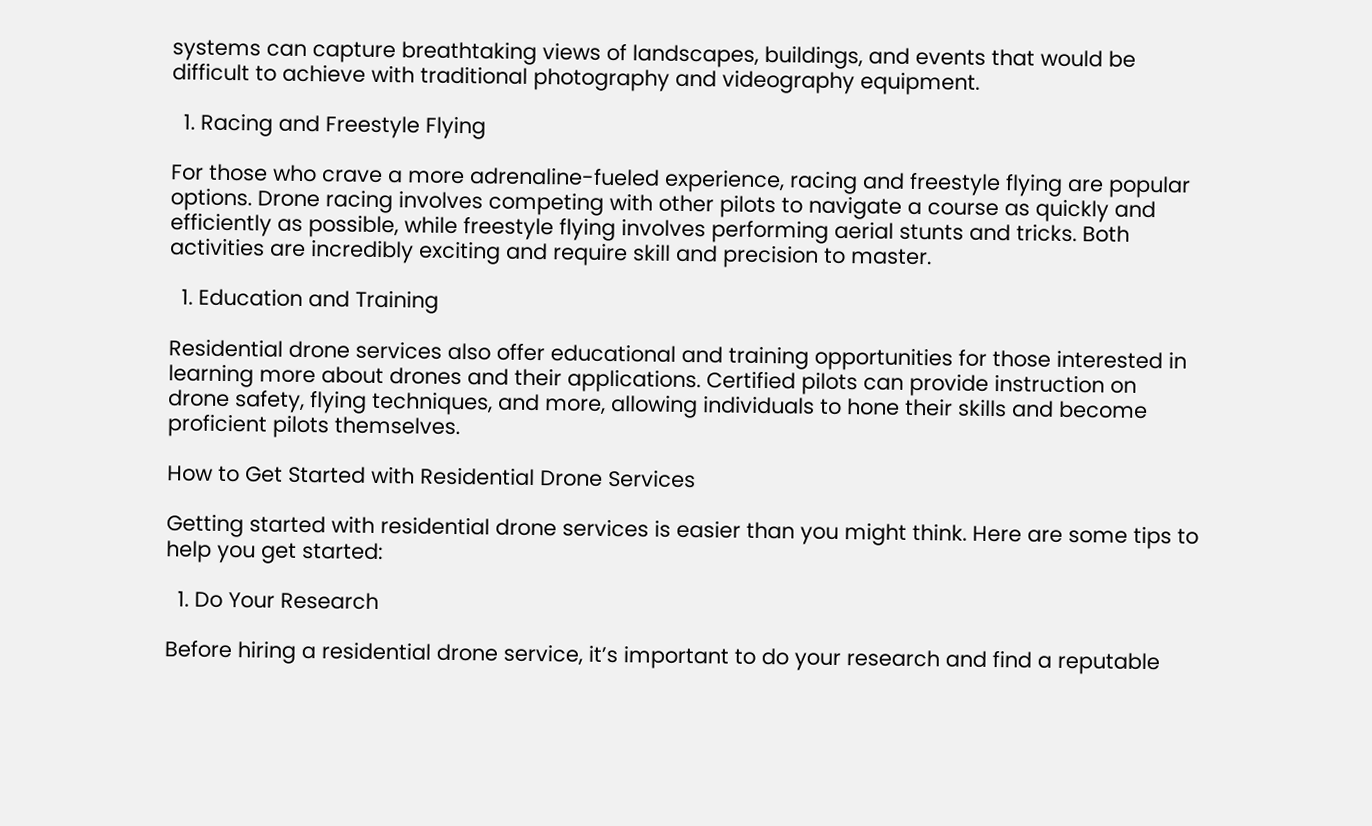systems can capture breathtaking views of landscapes, buildings, and events that would be difficult to achieve with traditional photography and videography equipment.

  1. Racing and Freestyle Flying

For those who crave a more adrenaline-fueled experience, racing and freestyle flying are popular options. Drone racing involves competing with other pilots to navigate a course as quickly and efficiently as possible, while freestyle flying involves performing aerial stunts and tricks. Both activities are incredibly exciting and require skill and precision to master.

  1. Education and Training

Residential drone services also offer educational and training opportunities for those interested in learning more about drones and their applications. Certified pilots can provide instruction on drone safety, flying techniques, and more, allowing individuals to hone their skills and become proficient pilots themselves.

How to Get Started with Residential Drone Services

Getting started with residential drone services is easier than you might think. Here are some tips to help you get started:

  1. Do Your Research

Before hiring a residential drone service, it’s important to do your research and find a reputable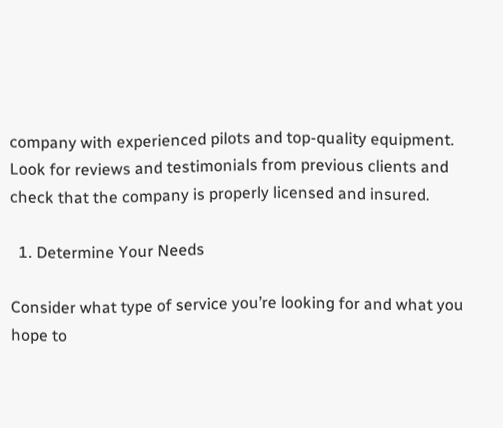company with experienced pilots and top-quality equipment. Look for reviews and testimonials from previous clients and check that the company is properly licensed and insured.

  1. Determine Your Needs

Consider what type of service you’re looking for and what you hope to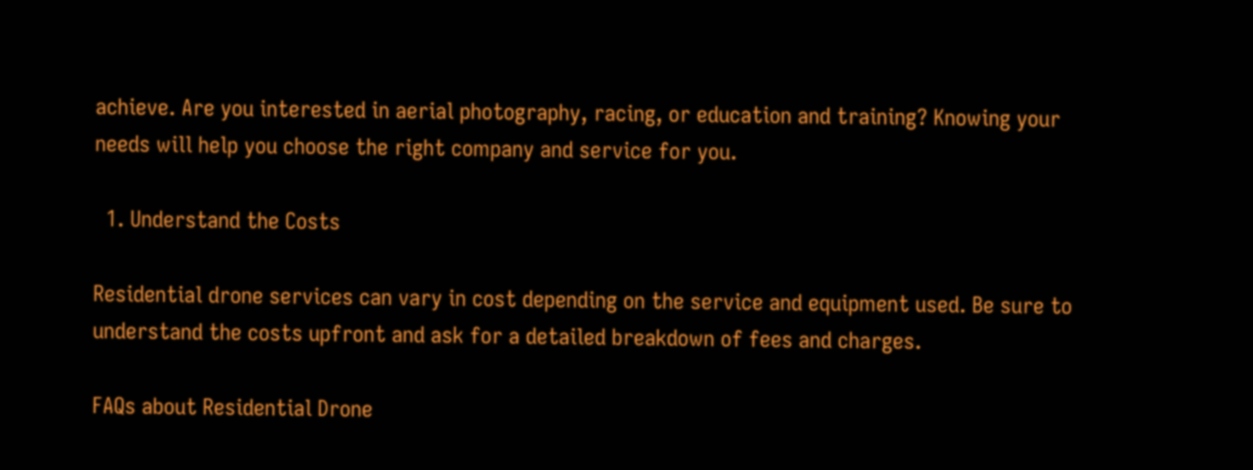achieve. Are you interested in aerial photography, racing, or education and training? Knowing your needs will help you choose the right company and service for you.

  1. Understand the Costs

Residential drone services can vary in cost depending on the service and equipment used. Be sure to understand the costs upfront and ask for a detailed breakdown of fees and charges.

FAQs about Residential Drone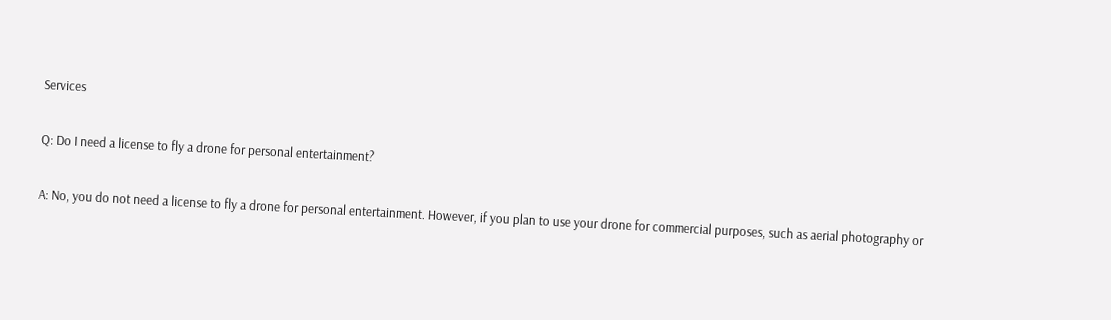Services

Q: Do I need a license to fly a drone for personal entertainment?

A: No, you do not need a license to fly a drone for personal entertainment. However, if you plan to use your drone for commercial purposes, such as aerial photography or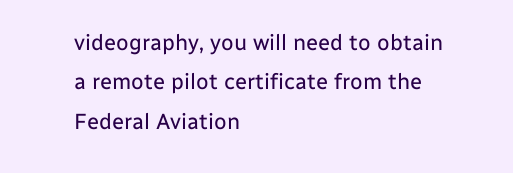videography, you will need to obtain a remote pilot certificate from the Federal Aviation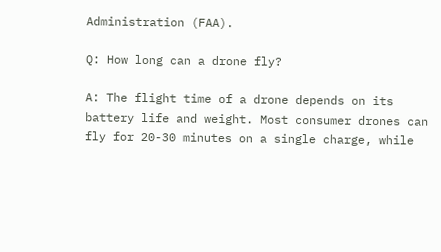Administration (FAA).

Q: How long can a drone fly?

A: The flight time of a drone depends on its battery life and weight. Most consumer drones can fly for 20-30 minutes on a single charge, while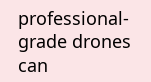professional-grade drones can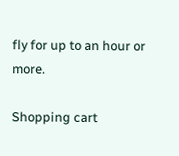fly for up to an hour or more.

Shopping cart